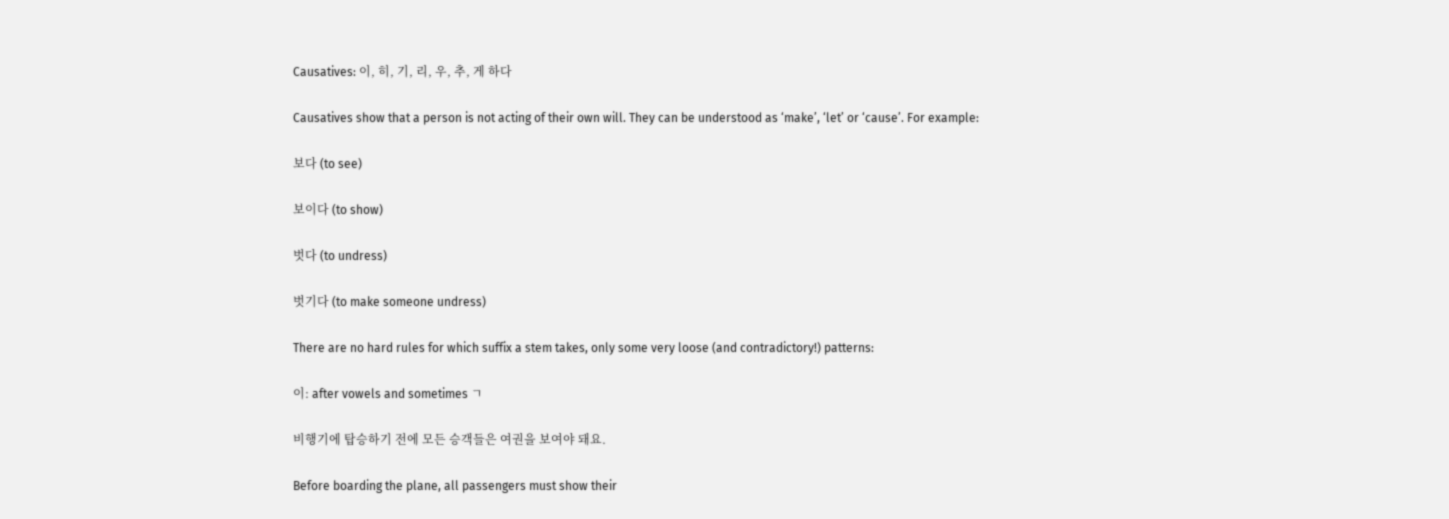Causatives: 이, 히, 기, 리, 우, 추, 게 하다

Causatives show that a person is not acting of their own will. They can be understood as ‘make’, ‘let’ or ‘cause’. For example:

보다 (to see)

보이다 (to show)

벗다 (to undress)

벗기다 (to make someone undress)

There are no hard rules for which suffix a stem takes, only some very loose (and contradictory!) patterns:

이: after vowels and sometimes ㄱ

비행기에 탑승하기 전에 모든 승객들은 여권을 보여야 돼요.

Before boarding the plane, all passengers must show their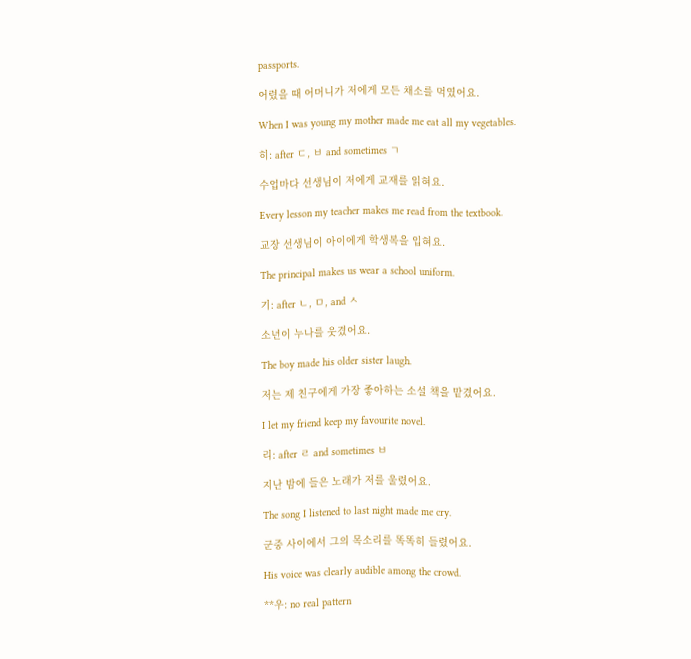passports.

어렸을 때 어머니가 저에게 모든 채소를 먹였어요.

When I was young my mother made me eat all my vegetables.

히: after ㄷ, ㅂ and sometimes ㄱ

수업마다 선생님이 저에게 교재를 읽혀요.

Every lesson my teacher makes me read from the textbook.

교장 선생님이 아이에게 학생복을 입혀요.

The principal makes us wear a school uniform.

기: after ㄴ, ㅁ, and ㅅ

소년이 누나를 웃겼어요.

The boy made his older sister laugh.

저는 제 친구에게 가장 좋아하는 소설 책을 맡겼어요.

I let my friend keep my favourite novel.

리: after ㄹ and sometimes ㅂ

지난 밤에 들은 노래가 저를 울렸어요.

The song I listened to last night made me cry.

군중 사이에서 그의 목소리를 똑똑히 들렸어요.

His voice was clearly audible among the crowd.

**우: no real pattern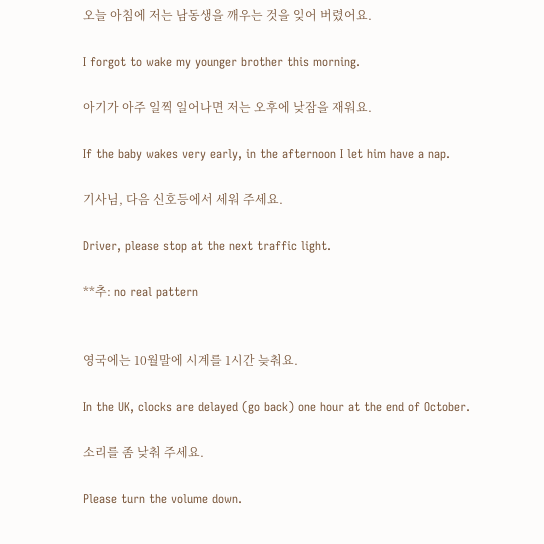오늘 아침에 저는 남동생을 깨우는 것을 잊어 버렸어요.

I forgot to wake my younger brother this morning.

아기가 아주 일찍 일어나면 저는 오후에 낮잠을 재워요.

If the baby wakes very early, in the afternoon I let him have a nap.

기사님, 다음 신호등에서 세워 주세요.

Driver, please stop at the next traffic light.

**추: no real pattern


영국에는 10월말에 시계를 1시간 늦춰요.

In the UK, clocks are delayed (go back) one hour at the end of October.

소리를 좀 낮춰 주세요.

Please turn the volume down.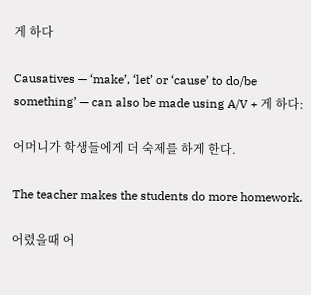게 하다

Causatives — ‘make’, ‘let’ or ‘cause’ to do/be something’ — can also be made using A/V + 게 하다:

어머니가 학생들에게 더 숙제를 하게 한다.

The teacher makes the students do more homework.

어렸을때 어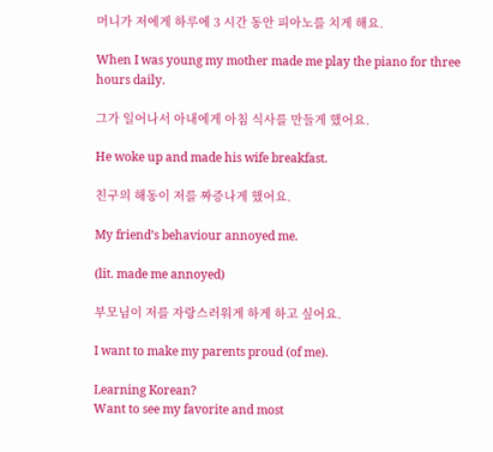머니가 저에게 하루에 3 시간 동안 피아노를 치게 해요.

When I was young my mother made me play the piano for three hours daily.

그가 일어나서 아내에게 아침 식사를 만들게 했어요.

He woke up and made his wife breakfast.

친구의 해동이 저를 짜증나게 했어요.

My friend’s behaviour annoyed me.

(lit. made me annoyed)

부모님이 저를 자랑스러워게 하게 하고 싶어요.

I want to make my parents proud (of me).

Learning Korean?
Want to see my favorite and most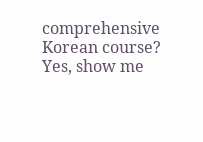comprehensive Korean course?
Yes, show me